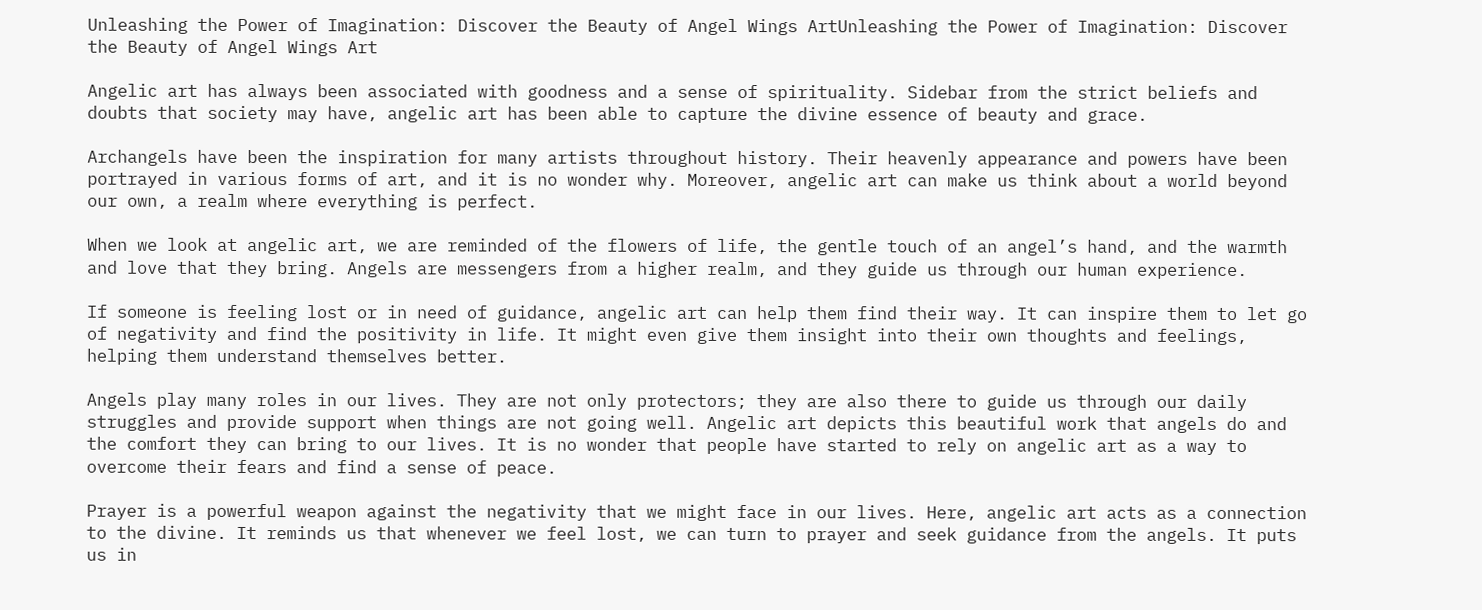Unleashing the Power of Imagination: Discover the Beauty of Angel Wings ArtUnleashing the Power of Imagination: Discover the Beauty of Angel Wings Art

Angelic art has always been associated with goodness and a sense of spirituality. Sidebar from the strict beliefs and doubts that society may have, angelic art has been able to capture the divine essence of beauty and grace.

Archangels have been the inspiration for many artists throughout history. Their heavenly appearance and powers have been portrayed in various forms of art, and it is no wonder why. Moreover, angelic art can make us think about a world beyond our own, a realm where everything is perfect.

When we look at angelic art, we are reminded of the flowers of life, the gentle touch of an angel’s hand, and the warmth and love that they bring. Angels are messengers from a higher realm, and they guide us through our human experience.

If someone is feeling lost or in need of guidance, angelic art can help them find their way. It can inspire them to let go of negativity and find the positivity in life. It might even give them insight into their own thoughts and feelings, helping them understand themselves better.

Angels play many roles in our lives. They are not only protectors; they are also there to guide us through our daily struggles and provide support when things are not going well. Angelic art depicts this beautiful work that angels do and the comfort they can bring to our lives. It is no wonder that people have started to rely on angelic art as a way to overcome their fears and find a sense of peace.

Prayer is a powerful weapon against the negativity that we might face in our lives. Here, angelic art acts as a connection to the divine. It reminds us that whenever we feel lost, we can turn to prayer and seek guidance from the angels. It puts us in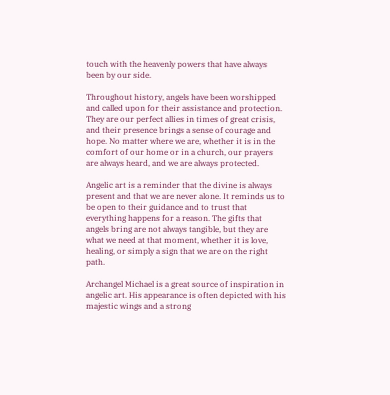touch with the heavenly powers that have always been by our side.

Throughout history, angels have been worshipped and called upon for their assistance and protection. They are our perfect allies in times of great crisis, and their presence brings a sense of courage and hope. No matter where we are, whether it is in the comfort of our home or in a church, our prayers are always heard, and we are always protected.

Angelic art is a reminder that the divine is always present and that we are never alone. It reminds us to be open to their guidance and to trust that everything happens for a reason. The gifts that angels bring are not always tangible, but they are what we need at that moment, whether it is love, healing, or simply a sign that we are on the right path.

Archangel Michael is a great source of inspiration in angelic art. His appearance is often depicted with his majestic wings and a strong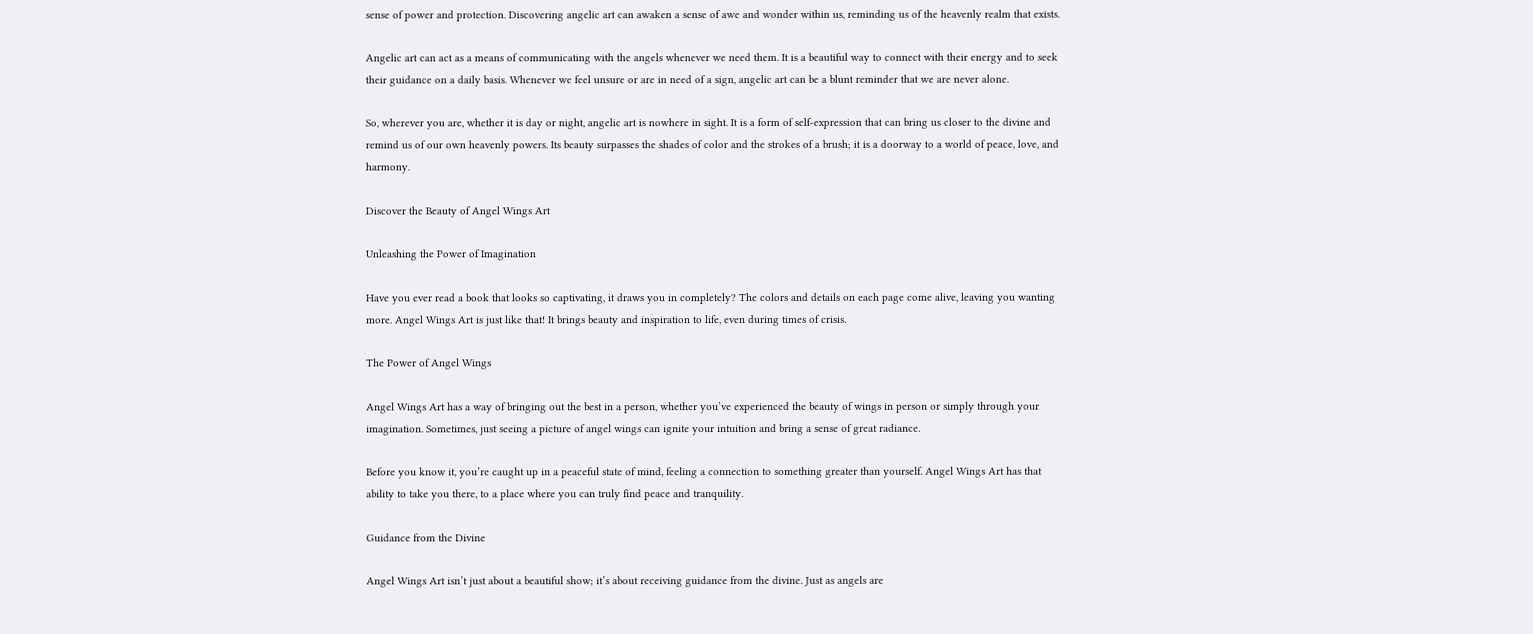sense of power and protection. Discovering angelic art can awaken a sense of awe and wonder within us, reminding us of the heavenly realm that exists.

Angelic art can act as a means of communicating with the angels whenever we need them. It is a beautiful way to connect with their energy and to seek their guidance on a daily basis. Whenever we feel unsure or are in need of a sign, angelic art can be a blunt reminder that we are never alone.

So, wherever you are, whether it is day or night, angelic art is nowhere in sight. It is a form of self-expression that can bring us closer to the divine and remind us of our own heavenly powers. Its beauty surpasses the shades of color and the strokes of a brush; it is a doorway to a world of peace, love, and harmony.

Discover the Beauty of Angel Wings Art

Unleashing the Power of Imagination

Have you ever read a book that looks so captivating, it draws you in completely? The colors and details on each page come alive, leaving you wanting more. Angel Wings Art is just like that! It brings beauty and inspiration to life, even during times of crisis.

The Power of Angel Wings

Angel Wings Art has a way of bringing out the best in a person, whether you’ve experienced the beauty of wings in person or simply through your imagination. Sometimes, just seeing a picture of angel wings can ignite your intuition and bring a sense of great radiance.

Before you know it, you’re caught up in a peaceful state of mind, feeling a connection to something greater than yourself. Angel Wings Art has that ability to take you there, to a place where you can truly find peace and tranquility.

Guidance from the Divine

Angel Wings Art isn’t just about a beautiful show; it’s about receiving guidance from the divine. Just as angels are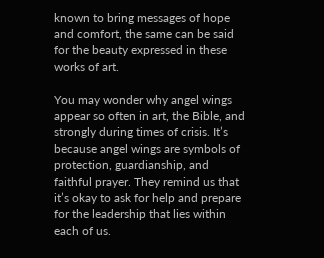known to bring messages of hope and comfort, the same can be said for the beauty expressed in these works of art.

You may wonder why angel wings appear so often in art, the Bible, and strongly during times of crisis. It’s because angel wings are symbols of protection, guardianship, and faithful prayer. They remind us that it’s okay to ask for help and prepare for the leadership that lies within each of us.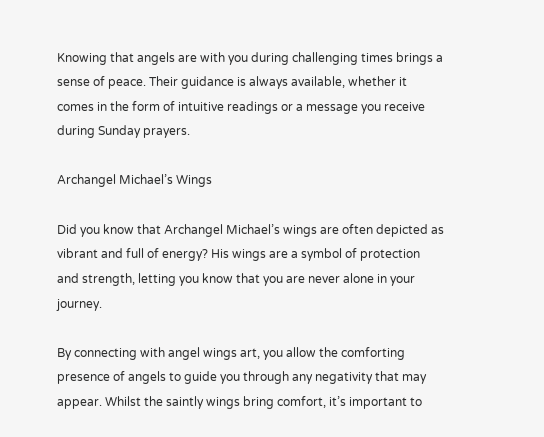Knowing that angels are with you during challenging times brings a sense of peace. Their guidance is always available, whether it comes in the form of intuitive readings or a message you receive during Sunday prayers.

Archangel Michael’s Wings

Did you know that Archangel Michael’s wings are often depicted as vibrant and full of energy? His wings are a symbol of protection and strength, letting you know that you are never alone in your journey.

By connecting with angel wings art, you allow the comforting presence of angels to guide you through any negativity that may appear. Whilst the saintly wings bring comfort, it’s important to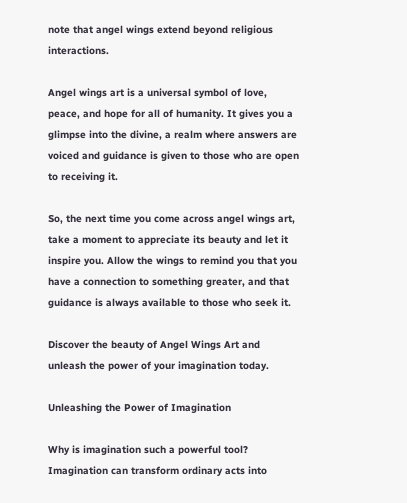note that angel wings extend beyond religious interactions.

Angel wings art is a universal symbol of love, peace, and hope for all of humanity. It gives you a glimpse into the divine, a realm where answers are voiced and guidance is given to those who are open to receiving it.

So, the next time you come across angel wings art, take a moment to appreciate its beauty and let it inspire you. Allow the wings to remind you that you have a connection to something greater, and that guidance is always available to those who seek it.

Discover the beauty of Angel Wings Art and unleash the power of your imagination today.

Unleashing the Power of Imagination

Why is imagination such a powerful tool? Imagination can transform ordinary acts into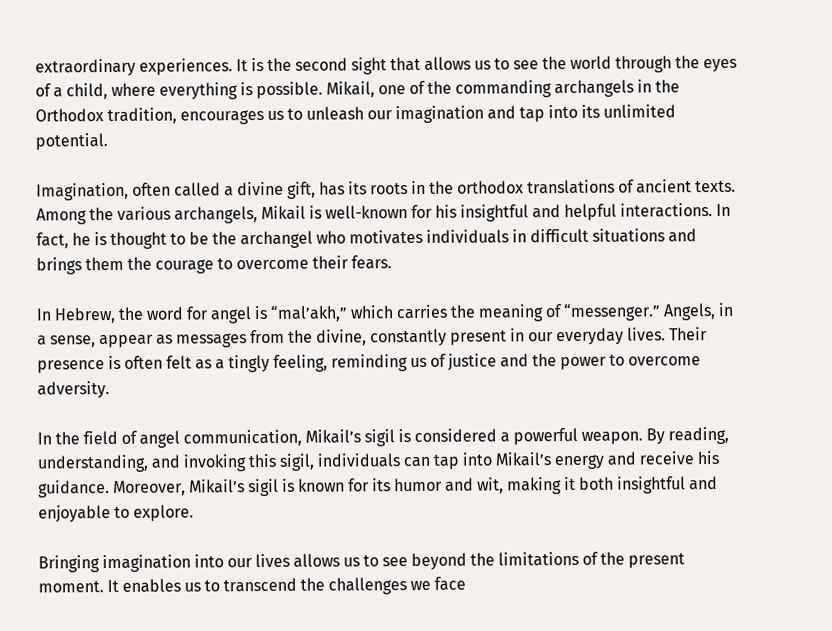extraordinary experiences. It is the second sight that allows us to see the world through the eyes of a child, where everything is possible. Mikail, one of the commanding archangels in the Orthodox tradition, encourages us to unleash our imagination and tap into its unlimited potential.

Imagination, often called a divine gift, has its roots in the orthodox translations of ancient texts. Among the various archangels, Mikail is well-known for his insightful and helpful interactions. In fact, he is thought to be the archangel who motivates individuals in difficult situations and brings them the courage to overcome their fears.

In Hebrew, the word for angel is “mal’akh,” which carries the meaning of “messenger.” Angels, in a sense, appear as messages from the divine, constantly present in our everyday lives. Their presence is often felt as a tingly feeling, reminding us of justice and the power to overcome adversity.

In the field of angel communication, Mikail’s sigil is considered a powerful weapon. By reading, understanding, and invoking this sigil, individuals can tap into Mikail’s energy and receive his guidance. Moreover, Mikail’s sigil is known for its humor and wit, making it both insightful and enjoyable to explore.

Bringing imagination into our lives allows us to see beyond the limitations of the present moment. It enables us to transcend the challenges we face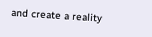and create a reality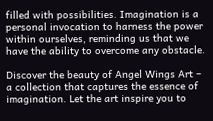filled with possibilities. Imagination is a personal invocation to harness the power within ourselves, reminding us that we have the ability to overcome any obstacle.

Discover the beauty of Angel Wings Art – a collection that captures the essence of imagination. Let the art inspire you to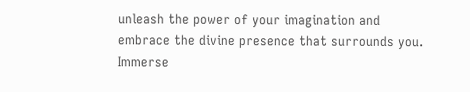unleash the power of your imagination and embrace the divine presence that surrounds you. Immerse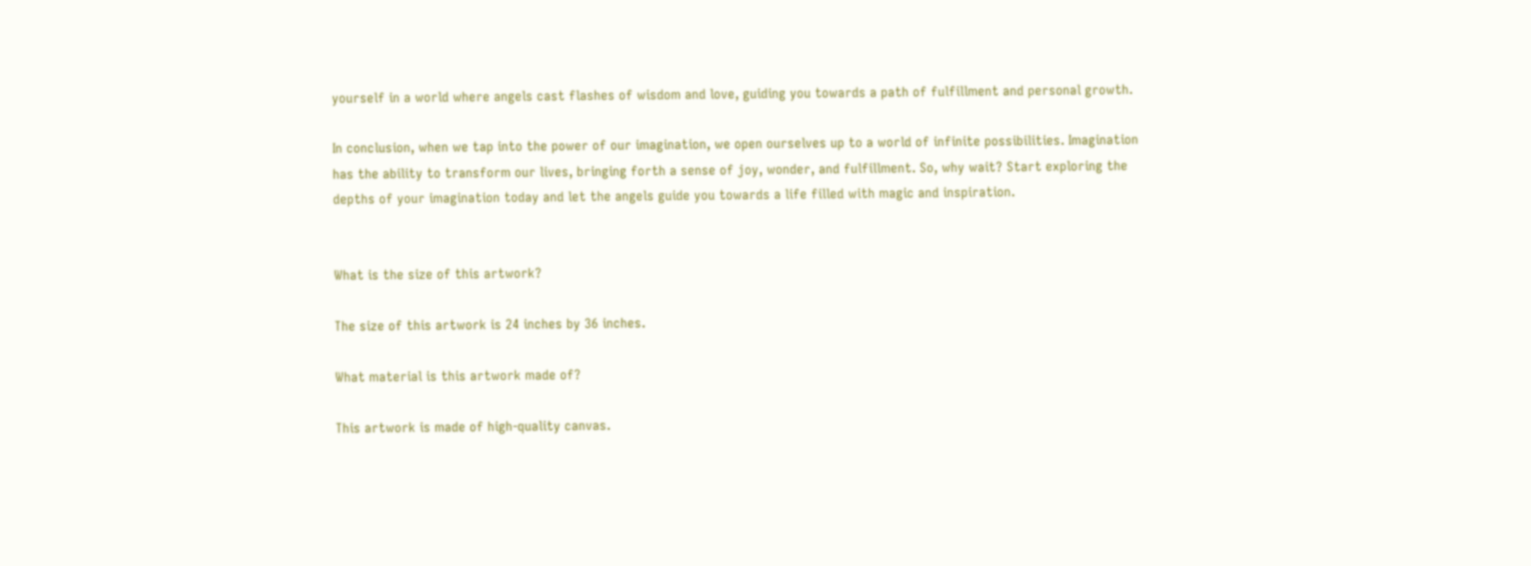yourself in a world where angels cast flashes of wisdom and love, guiding you towards a path of fulfillment and personal growth.

In conclusion, when we tap into the power of our imagination, we open ourselves up to a world of infinite possibilities. Imagination has the ability to transform our lives, bringing forth a sense of joy, wonder, and fulfillment. So, why wait? Start exploring the depths of your imagination today and let the angels guide you towards a life filled with magic and inspiration.


What is the size of this artwork?

The size of this artwork is 24 inches by 36 inches.

What material is this artwork made of?

This artwork is made of high-quality canvas.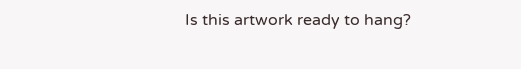Is this artwork ready to hang?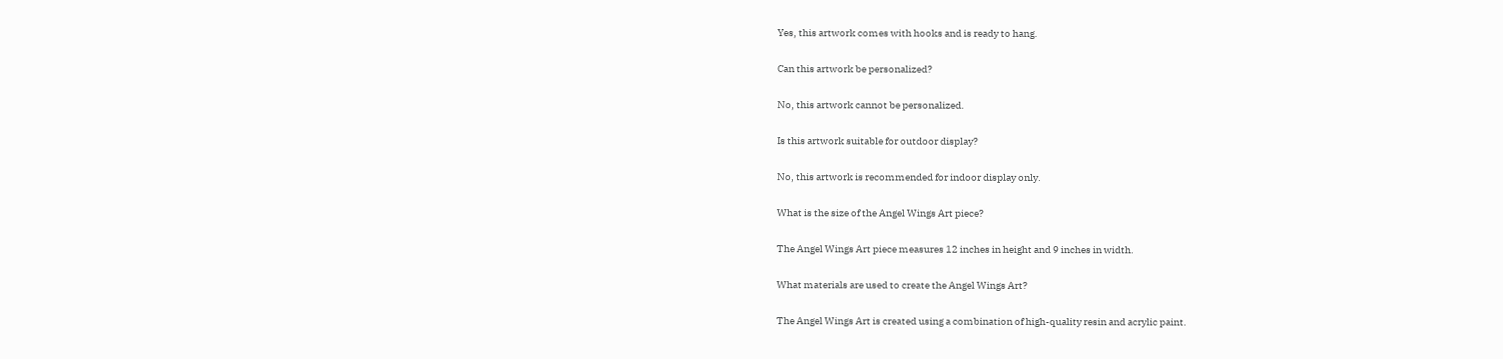Yes, this artwork comes with hooks and is ready to hang.

Can this artwork be personalized?

No, this artwork cannot be personalized.

Is this artwork suitable for outdoor display?

No, this artwork is recommended for indoor display only.

What is the size of the Angel Wings Art piece?

The Angel Wings Art piece measures 12 inches in height and 9 inches in width.

What materials are used to create the Angel Wings Art?

The Angel Wings Art is created using a combination of high-quality resin and acrylic paint.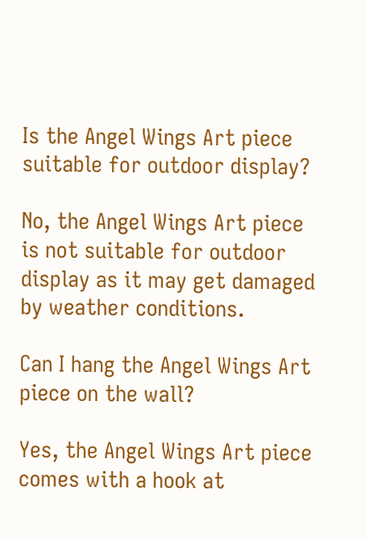Is the Angel Wings Art piece suitable for outdoor display?

No, the Angel Wings Art piece is not suitable for outdoor display as it may get damaged by weather conditions.

Can I hang the Angel Wings Art piece on the wall?

Yes, the Angel Wings Art piece comes with a hook at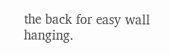the back for easy wall hanging.